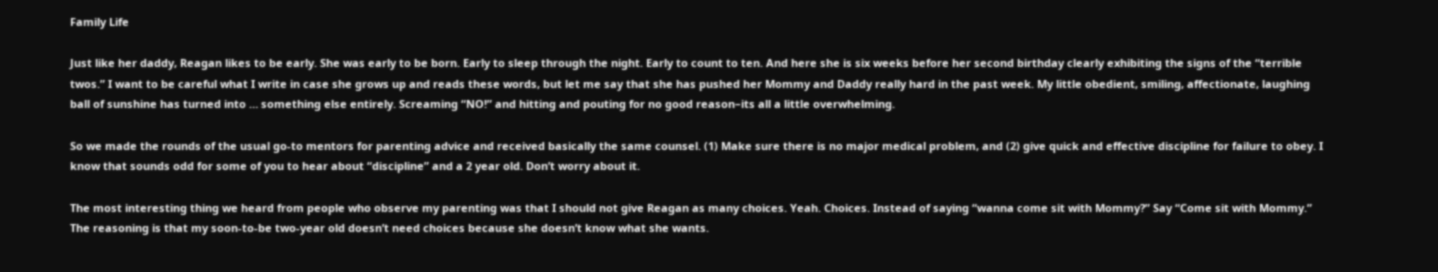Family Life

Just like her daddy, Reagan likes to be early. She was early to be born. Early to sleep through the night. Early to count to ten. And here she is six weeks before her second birthday clearly exhibiting the signs of the “terrible twos.” I want to be careful what I write in case she grows up and reads these words, but let me say that she has pushed her Mommy and Daddy really hard in the past week. My little obedient, smiling, affectionate, laughing ball of sunshine has turned into … something else entirely. Screaming “NO!” and hitting and pouting for no good reason–its all a little overwhelming.

So we made the rounds of the usual go-to mentors for parenting advice and received basically the same counsel. (1) Make sure there is no major medical problem, and (2) give quick and effective discipline for failure to obey. I know that sounds odd for some of you to hear about “discipline” and a 2 year old. Don’t worry about it.

The most interesting thing we heard from people who observe my parenting was that I should not give Reagan as many choices. Yeah. Choices. Instead of saying “wanna come sit with Mommy?” Say “Come sit with Mommy.” The reasoning is that my soon-to-be two-year old doesn’t need choices because she doesn’t know what she wants.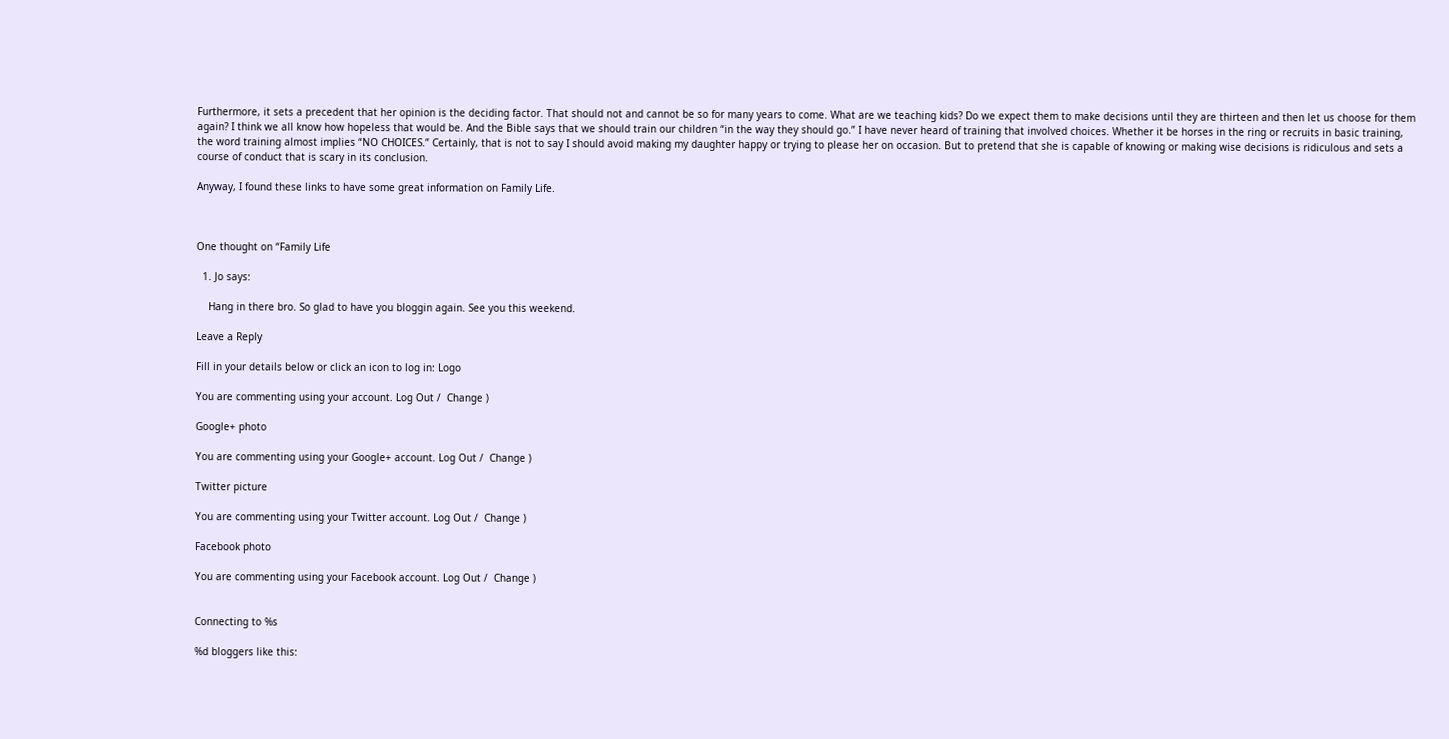Furthermore, it sets a precedent that her opinion is the deciding factor. That should not and cannot be so for many years to come. What are we teaching kids? Do we expect them to make decisions until they are thirteen and then let us choose for them again? I think we all know how hopeless that would be. And the Bible says that we should train our children “in the way they should go.” I have never heard of training that involved choices. Whether it be horses in the ring or recruits in basic training, the word training almost implies “NO CHOICES.” Certainly, that is not to say I should avoid making my daughter happy or trying to please her on occasion. But to pretend that she is capable of knowing or making wise decisions is ridiculous and sets a course of conduct that is scary in its conclusion.

Anyway, I found these links to have some great information on Family Life.



One thought on “Family Life

  1. Jo says:

    Hang in there bro. So glad to have you bloggin again. See you this weekend.

Leave a Reply

Fill in your details below or click an icon to log in: Logo

You are commenting using your account. Log Out /  Change )

Google+ photo

You are commenting using your Google+ account. Log Out /  Change )

Twitter picture

You are commenting using your Twitter account. Log Out /  Change )

Facebook photo

You are commenting using your Facebook account. Log Out /  Change )


Connecting to %s

%d bloggers like this: